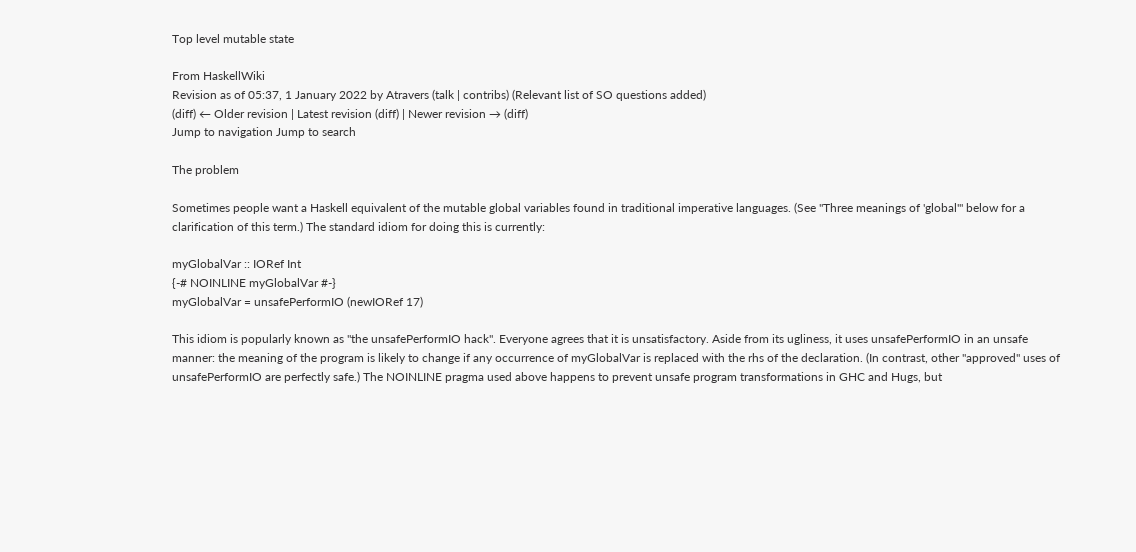Top level mutable state

From HaskellWiki
Revision as of 05:37, 1 January 2022 by Atravers (talk | contribs) (Relevant list of SO questions added)
(diff) ← Older revision | Latest revision (diff) | Newer revision → (diff)
Jump to navigation Jump to search

The problem

Sometimes people want a Haskell equivalent of the mutable global variables found in traditional imperative languages. (See "Three meanings of 'global'" below for a clarification of this term.) The standard idiom for doing this is currently:

myGlobalVar :: IORef Int
{-# NOINLINE myGlobalVar #-}
myGlobalVar = unsafePerformIO (newIORef 17)

This idiom is popularly known as "the unsafePerformIO hack". Everyone agrees that it is unsatisfactory. Aside from its ugliness, it uses unsafePerformIO in an unsafe manner: the meaning of the program is likely to change if any occurrence of myGlobalVar is replaced with the rhs of the declaration. (In contrast, other "approved" uses of unsafePerformIO are perfectly safe.) The NOINLINE pragma used above happens to prevent unsafe program transformations in GHC and Hugs, but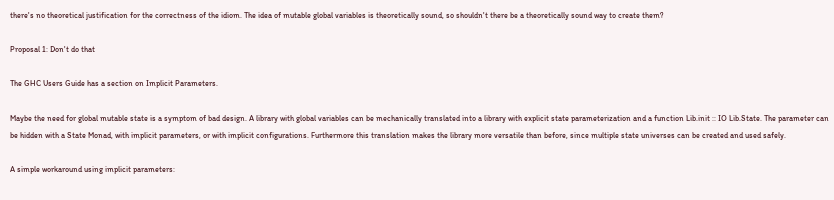there's no theoretical justification for the correctness of the idiom. The idea of mutable global variables is theoretically sound, so shouldn't there be a theoretically sound way to create them?

Proposal 1: Don't do that

The GHC Users Guide has a section on Implicit Parameters.

Maybe the need for global mutable state is a symptom of bad design. A library with global variables can be mechanically translated into a library with explicit state parameterization and a function Lib.init :: IO Lib.State. The parameter can be hidden with a State Monad, with implicit parameters, or with implicit configurations. Furthermore this translation makes the library more versatile than before, since multiple state universes can be created and used safely.

A simple workaround using implicit parameters: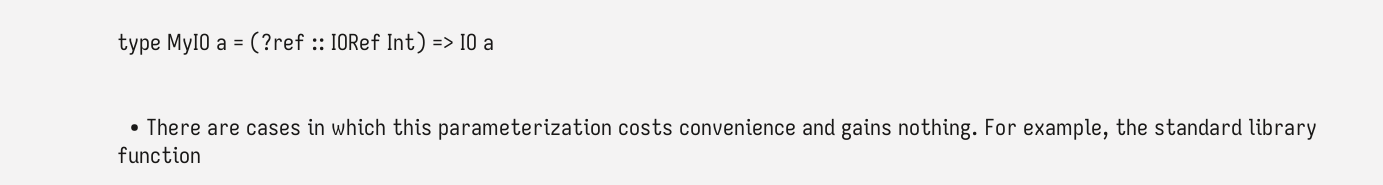type MyIO a = (?ref :: IORef Int) => IO a


  • There are cases in which this parameterization costs convenience and gains nothing. For example, the standard library function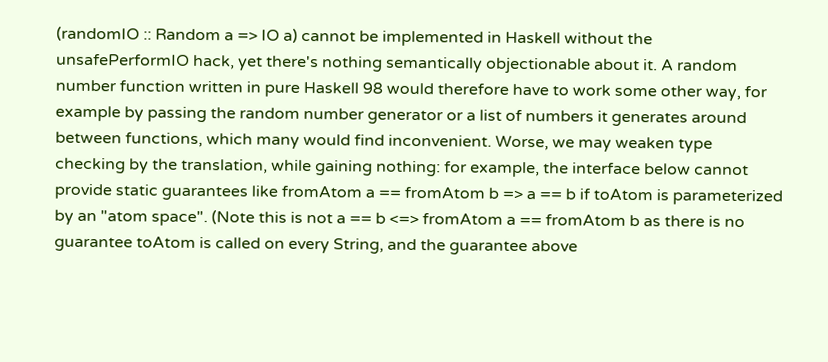(randomIO :: Random a => IO a) cannot be implemented in Haskell without the unsafePerformIO hack, yet there's nothing semantically objectionable about it. A random number function written in pure Haskell 98 would therefore have to work some other way, for example by passing the random number generator or a list of numbers it generates around between functions, which many would find inconvenient. Worse, we may weaken type checking by the translation, while gaining nothing: for example, the interface below cannot provide static guarantees like fromAtom a == fromAtom b => a == b if toAtom is parameterized by an "atom space". (Note this is not a == b <=> fromAtom a == fromAtom b as there is no guarantee toAtom is called on every String, and the guarantee above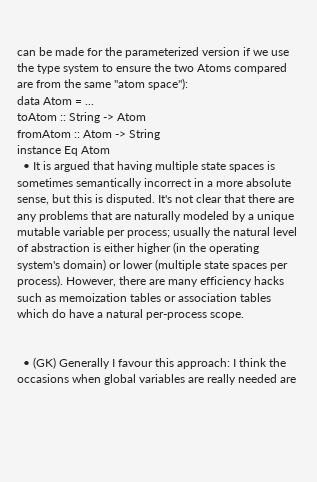can be made for the parameterized version if we use the type system to ensure the two Atoms compared are from the same "atom space"):
data Atom = ...
toAtom :: String -> Atom
fromAtom :: Atom -> String
instance Eq Atom
  • It is argued that having multiple state spaces is sometimes semantically incorrect in a more absolute sense, but this is disputed. It's not clear that there are any problems that are naturally modeled by a unique mutable variable per process; usually the natural level of abstraction is either higher (in the operating system's domain) or lower (multiple state spaces per process). However, there are many efficiency hacks such as memoization tables or association tables which do have a natural per-process scope.


  • (GK) Generally I favour this approach: I think the occasions when global variables are really needed are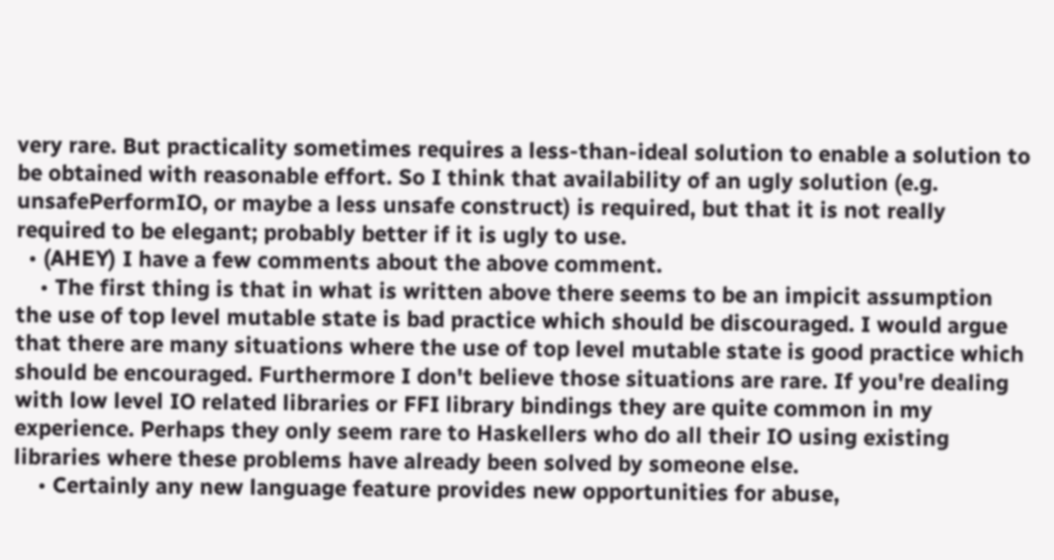very rare. But practicality sometimes requires a less-than-ideal solution to enable a solution to be obtained with reasonable effort. So I think that availability of an ugly solution (e.g. unsafePerformIO, or maybe a less unsafe construct) is required, but that it is not really required to be elegant; probably better if it is ugly to use.
  • (AHEY) I have a few comments about the above comment.
    • The first thing is that in what is written above there seems to be an impicit assumption the use of top level mutable state is bad practice which should be discouraged. I would argue that there are many situations where the use of top level mutable state is good practice which should be encouraged. Furthermore I don't believe those situations are rare. If you're dealing with low level IO related libraries or FFI library bindings they are quite common in my experience. Perhaps they only seem rare to Haskellers who do all their IO using existing libraries where these problems have already been solved by someone else.
    • Certainly any new language feature provides new opportunities for abuse,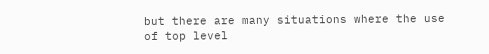but there are many situations where the use of top level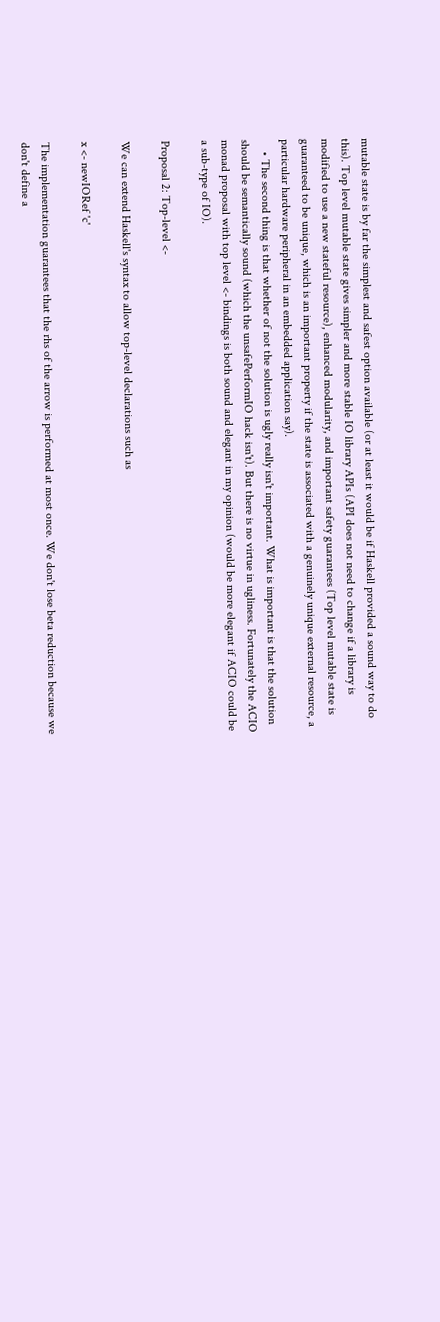mutable state is by far the simplest and safest option available (or at least it would be if Haskell provided a sound way to do this). Top level mutable state gives simpler and more stable IO library APIs (API does not need to change if a library is modified to use a new stateful resource), enhanced modularity, and important safety guarantees (Top level mutable state is guaranteed to be unique, which is an important property if the state is associated with a genuinely unique external resource, a particular hardware peripheral in an embedded application say).
    • The second thing is that whether of not the solution is ugly really isn't important. What is important is that the solution should be semantically sound (which the unsafePerformIO hack isn't). But there is no virtue in ugliness. Fortunately the ACIO monad proposal with top level <- bindings is both sound and elegant in my opinion (would be more elegant if ACIO could be a sub-type of IO).

Proposal 2: Top-level <-

We can extend Haskell's syntax to allow top-level declarations such as

x <- newIORef 'c'

The implementation guarantees that the rhs of the arrow is performed at most once. We don't lose beta reduction because we don't define a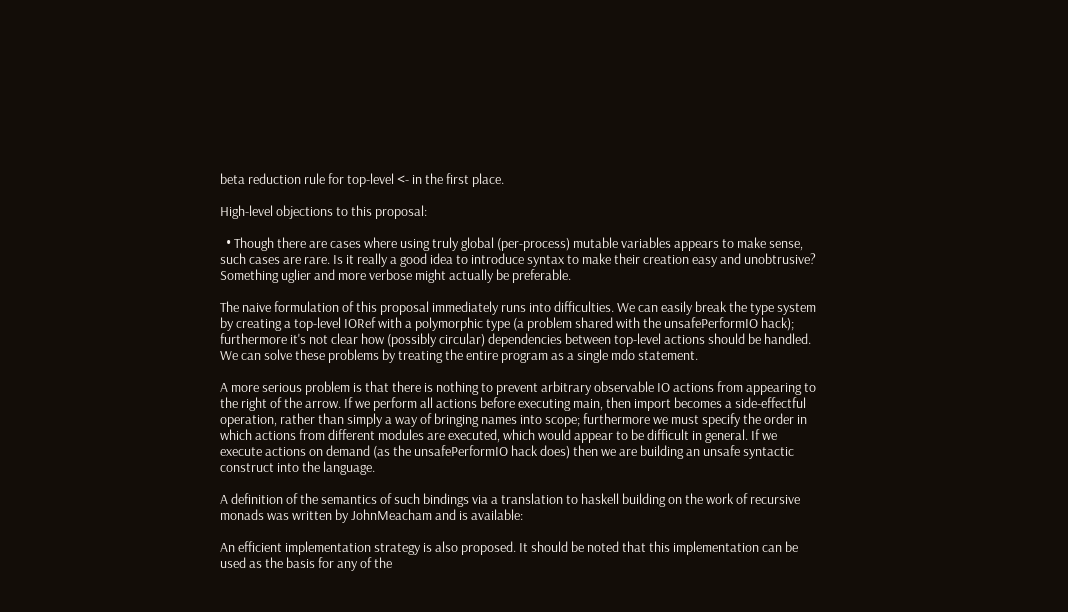beta reduction rule for top-level <- in the first place.

High-level objections to this proposal:

  • Though there are cases where using truly global (per-process) mutable variables appears to make sense, such cases are rare. Is it really a good idea to introduce syntax to make their creation easy and unobtrusive? Something uglier and more verbose might actually be preferable.

The naive formulation of this proposal immediately runs into difficulties. We can easily break the type system by creating a top-level IORef with a polymorphic type (a problem shared with the unsafePerformIO hack); furthermore it's not clear how (possibly circular) dependencies between top-level actions should be handled. We can solve these problems by treating the entire program as a single mdo statement.

A more serious problem is that there is nothing to prevent arbitrary observable IO actions from appearing to the right of the arrow. If we perform all actions before executing main, then import becomes a side-effectful operation, rather than simply a way of bringing names into scope; furthermore we must specify the order in which actions from different modules are executed, which would appear to be difficult in general. If we execute actions on demand (as the unsafePerformIO hack does) then we are building an unsafe syntactic construct into the language.

A definition of the semantics of such bindings via a translation to haskell building on the work of recursive monads was written by JohnMeacham and is available:

An efficient implementation strategy is also proposed. It should be noted that this implementation can be used as the basis for any of the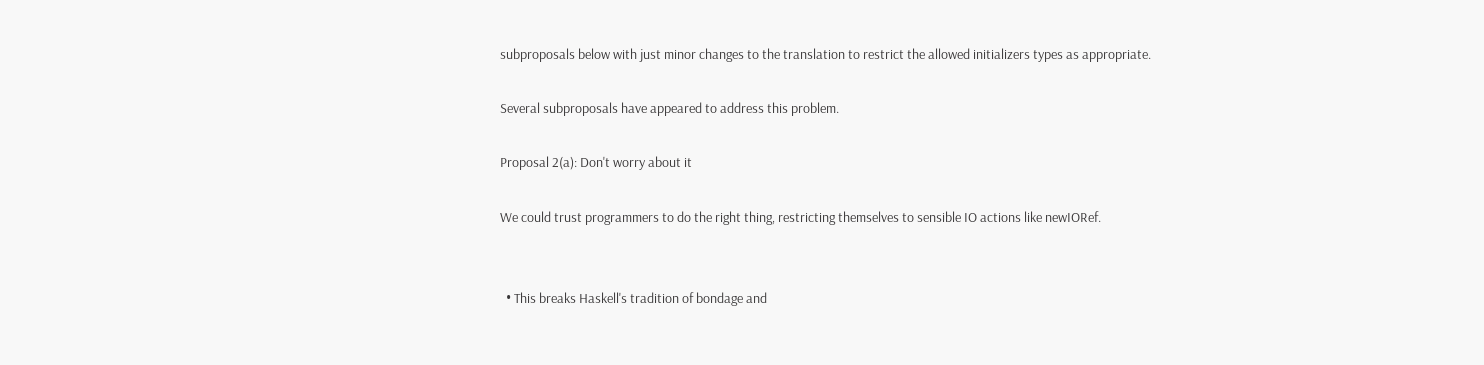subproposals below with just minor changes to the translation to restrict the allowed initializers types as appropriate.

Several subproposals have appeared to address this problem.

Proposal 2(a): Don't worry about it

We could trust programmers to do the right thing, restricting themselves to sensible IO actions like newIORef.


  • This breaks Haskell's tradition of bondage and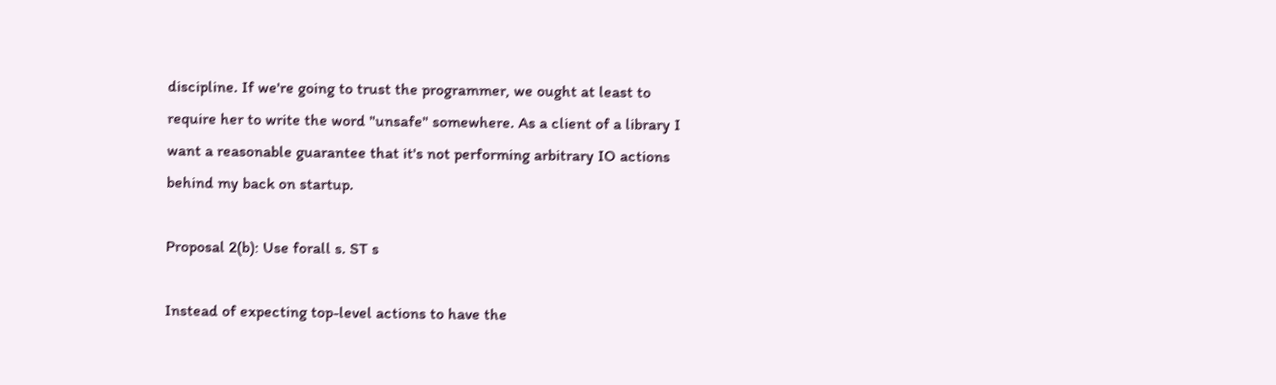discipline. If we're going to trust the programmer, we ought at least to require her to write the word "unsafe" somewhere. As a client of a library I want a reasonable guarantee that it's not performing arbitrary IO actions behind my back on startup.

Proposal 2(b): Use forall s. ST s

Instead of expecting top-level actions to have the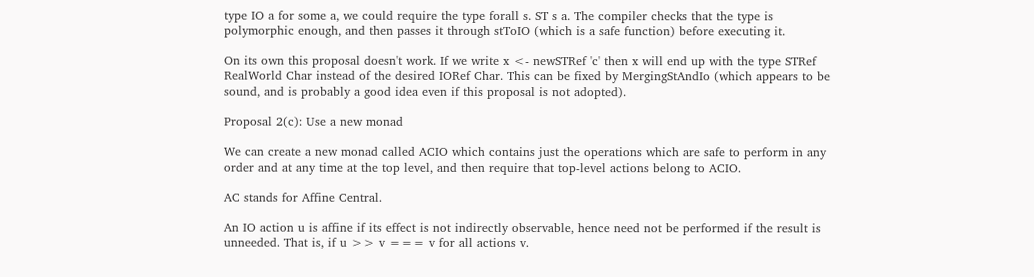type IO a for some a, we could require the type forall s. ST s a. The compiler checks that the type is polymorphic enough, and then passes it through stToIO (which is a safe function) before executing it.

On its own this proposal doesn't work. If we write x <- newSTRef 'c' then x will end up with the type STRef RealWorld Char instead of the desired IORef Char. This can be fixed by MergingStAndIo (which appears to be sound, and is probably a good idea even if this proposal is not adopted).

Proposal 2(c): Use a new monad

We can create a new monad called ACIO which contains just the operations which are safe to perform in any order and at any time at the top level, and then require that top-level actions belong to ACIO.

AC stands for Affine Central.

An IO action u is affine if its effect is not indirectly observable, hence need not be performed if the result is unneeded. That is, if u >> v === v for all actions v.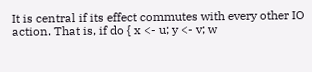It is central if its effect commutes with every other IO action. That is, if do { x <- u; y <- v; w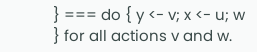} === do { y <- v; x <- u; w } for all actions v and w.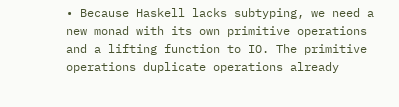• Because Haskell lacks subtyping, we need a new monad with its own primitive operations and a lifting function to IO. The primitive operations duplicate operations already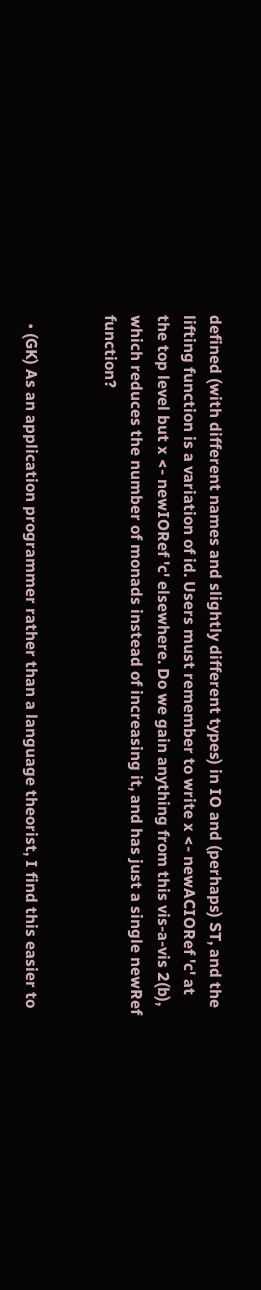defined (with different names and slightly different types) in IO and (perhaps) ST, and the lifting function is a variation of id. Users must remember to write x <- newACIORef 'c' at the top level but x <- newIORef 'c' elsewhere. Do we gain anything from this vis-a-vis 2(b), which reduces the number of monads instead of increasing it, and has just a single newRef function?


  • (GK) As an application programmer rather than a language theorist, I find this easier to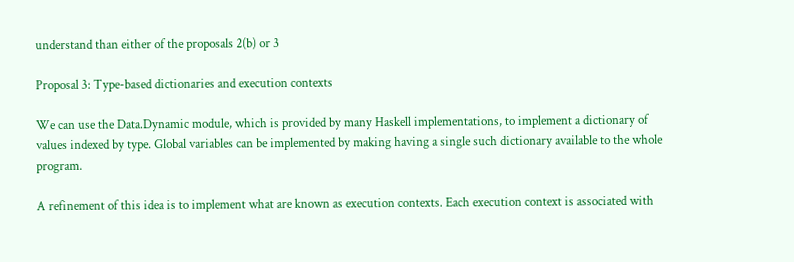understand than either of the proposals 2(b) or 3

Proposal 3: Type-based dictionaries and execution contexts

We can use the Data.Dynamic module, which is provided by many Haskell implementations, to implement a dictionary of values indexed by type. Global variables can be implemented by making having a single such dictionary available to the whole program.

A refinement of this idea is to implement what are known as execution contexts. Each execution context is associated with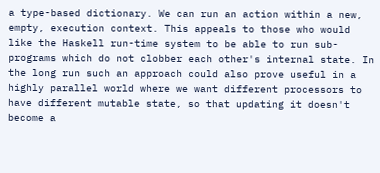a type-based dictionary. We can run an action within a new, empty, execution context. This appeals to those who would like the Haskell run-time system to be able to run sub-programs which do not clobber each other's internal state. In the long run such an approach could also prove useful in a highly parallel world where we want different processors to have different mutable state, so that updating it doesn't become a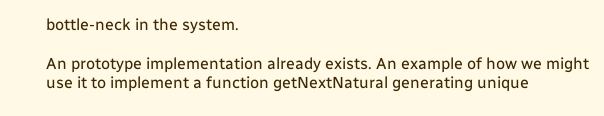bottle-neck in the system.

An prototype implementation already exists. An example of how we might use it to implement a function getNextNatural generating unique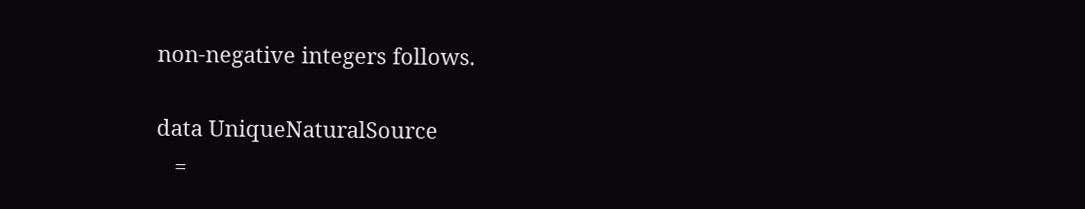non-negative integers follows.

data UniqueNaturalSource
   =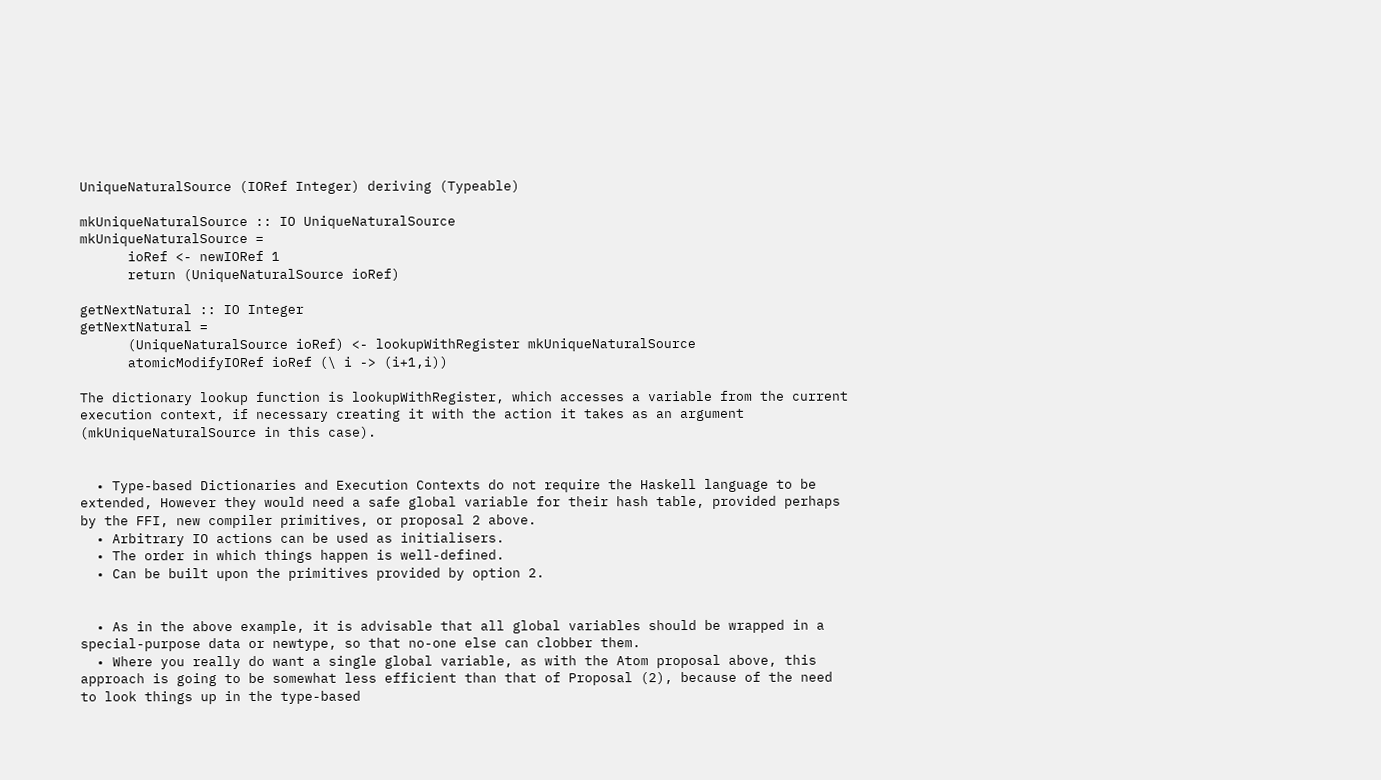UniqueNaturalSource (IORef Integer) deriving (Typeable)

mkUniqueNaturalSource :: IO UniqueNaturalSource
mkUniqueNaturalSource =
      ioRef <- newIORef 1
      return (UniqueNaturalSource ioRef)

getNextNatural :: IO Integer
getNextNatural =
      (UniqueNaturalSource ioRef) <- lookupWithRegister mkUniqueNaturalSource
      atomicModifyIORef ioRef (\ i -> (i+1,i))

The dictionary lookup function is lookupWithRegister, which accesses a variable from the current execution context, if necessary creating it with the action it takes as an argument (mkUniqueNaturalSource in this case).


  • Type-based Dictionaries and Execution Contexts do not require the Haskell language to be extended, However they would need a safe global variable for their hash table, provided perhaps by the FFI, new compiler primitives, or proposal 2 above.
  • Arbitrary IO actions can be used as initialisers.
  • The order in which things happen is well-defined.
  • Can be built upon the primitives provided by option 2.


  • As in the above example, it is advisable that all global variables should be wrapped in a special-purpose data or newtype, so that no-one else can clobber them.
  • Where you really do want a single global variable, as with the Atom proposal above, this approach is going to be somewhat less efficient than that of Proposal (2), because of the need to look things up in the type-based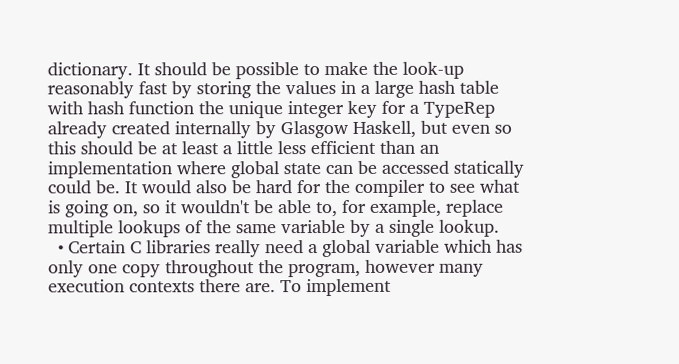dictionary. It should be possible to make the look-up reasonably fast by storing the values in a large hash table with hash function the unique integer key for a TypeRep already created internally by Glasgow Haskell, but even so this should be at least a little less efficient than an implementation where global state can be accessed statically could be. It would also be hard for the compiler to see what is going on, so it wouldn't be able to, for example, replace multiple lookups of the same variable by a single lookup.
  • Certain C libraries really need a global variable which has only one copy throughout the program, however many execution contexts there are. To implement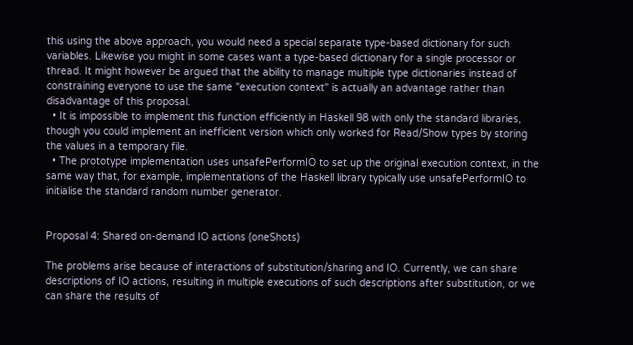this using the above approach, you would need a special separate type-based dictionary for such variables. Likewise you might in some cases want a type-based dictionary for a single processor or thread. It might however be argued that the ability to manage multiple type dictionaries instead of constraining everyone to use the same "execution context" is actually an advantage rather than disadvantage of this proposal.
  • It is impossible to implement this function efficiently in Haskell 98 with only the standard libraries, though you could implement an inefficient version which only worked for Read/Show types by storing the values in a temporary file.
  • The prototype implementation uses unsafePerformIO to set up the original execution context, in the same way that, for example, implementations of the Haskell library typically use unsafePerformIO to initialise the standard random number generator.


Proposal 4: Shared on-demand IO actions (oneShots)

The problems arise because of interactions of substitution/sharing and IO. Currently, we can share descriptions of IO actions, resulting in multiple executions of such descriptions after substitution, or we can share the results of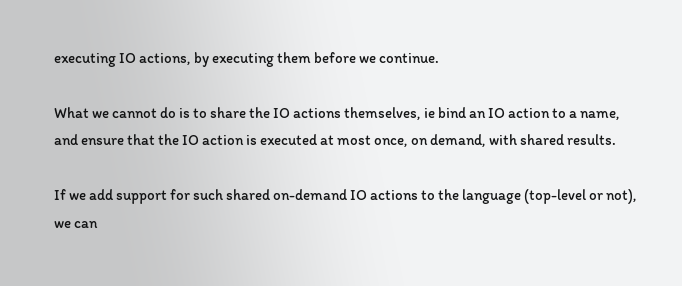executing IO actions, by executing them before we continue.

What we cannot do is to share the IO actions themselves, ie bind an IO action to a name, and ensure that the IO action is executed at most once, on demand, with shared results.

If we add support for such shared on-demand IO actions to the language (top-level or not), we can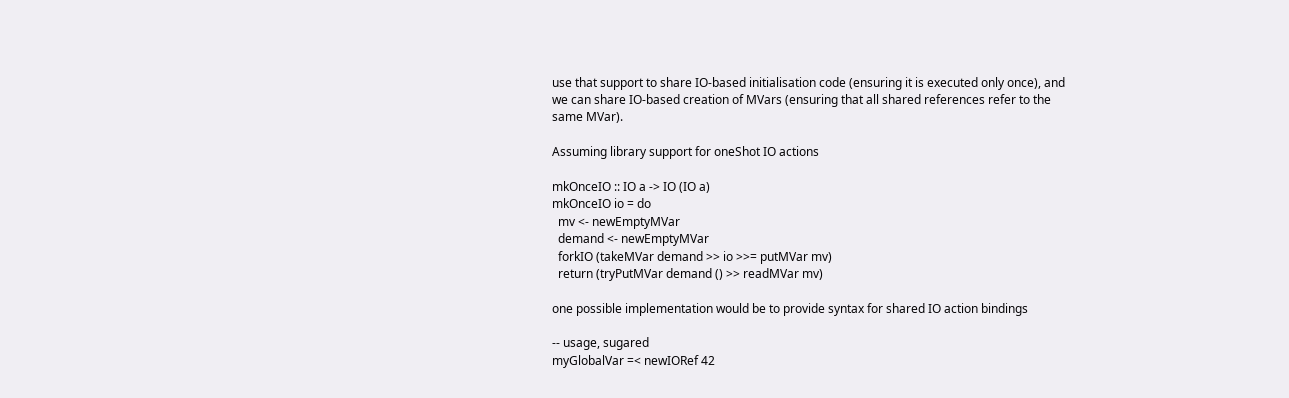use that support to share IO-based initialisation code (ensuring it is executed only once), and we can share IO-based creation of MVars (ensuring that all shared references refer to the same MVar).

Assuming library support for oneShot IO actions

mkOnceIO :: IO a -> IO (IO a)
mkOnceIO io = do
  mv <- newEmptyMVar
  demand <- newEmptyMVar
  forkIO (takeMVar demand >> io >>= putMVar mv)
  return (tryPutMVar demand () >> readMVar mv)

one possible implementation would be to provide syntax for shared IO action bindings

-- usage, sugared
myGlobalVar =< newIORef 42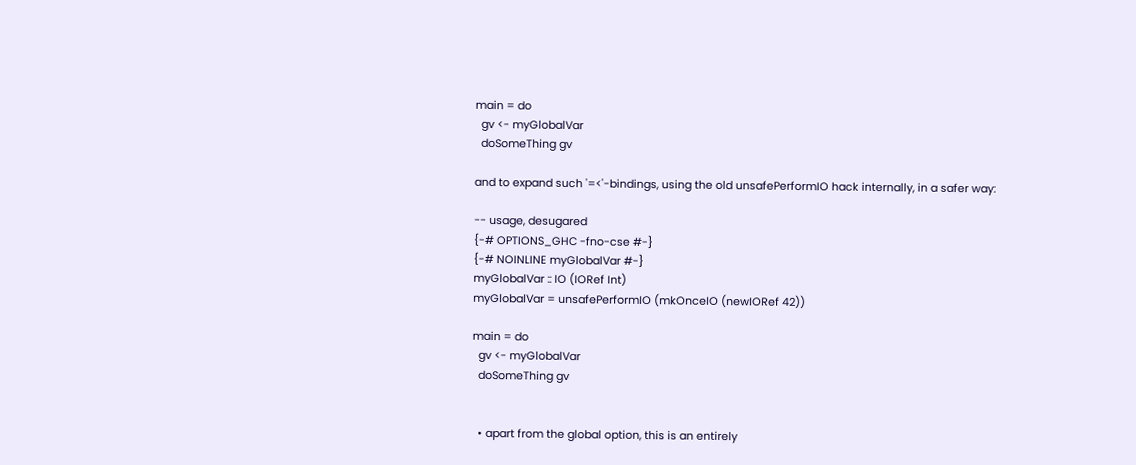main = do
  gv <- myGlobalVar
  doSomeThing gv

and to expand such '=<'-bindings, using the old unsafePerformIO hack internally, in a safer way:

-- usage, desugared
{-# OPTIONS_GHC -fno-cse #-}
{-# NOINLINE myGlobalVar #-}
myGlobalVar :: IO (IORef Int)
myGlobalVar = unsafePerformIO (mkOnceIO (newIORef 42))

main = do
  gv <- myGlobalVar
  doSomeThing gv


  • apart from the global option, this is an entirely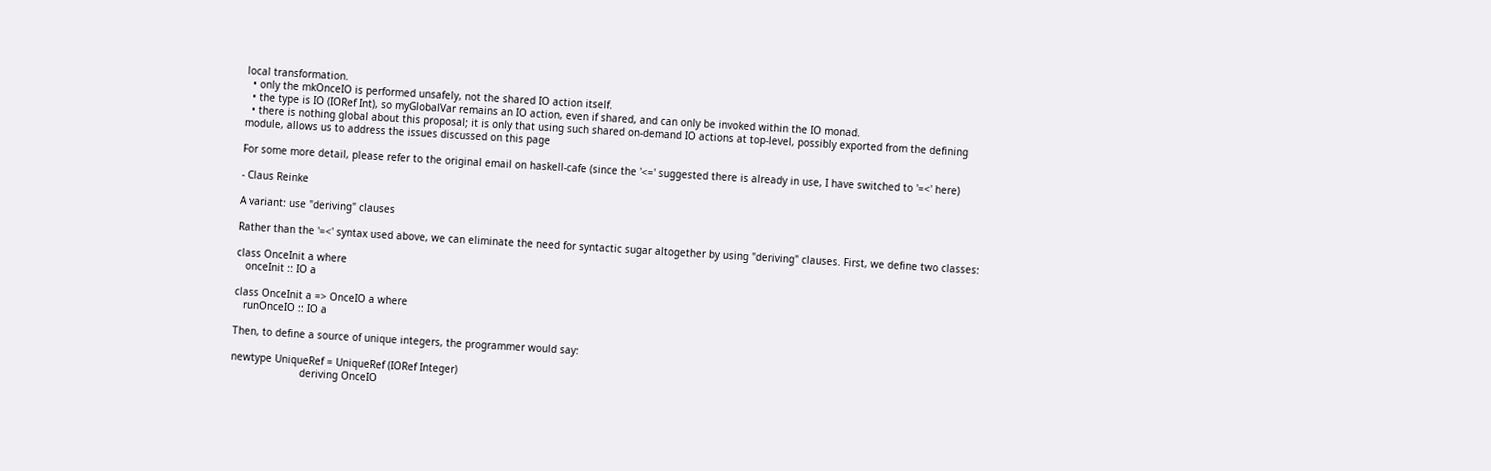local transformation.
  • only the mkOnceIO is performed unsafely, not the shared IO action itself.
  • the type is IO (IORef Int), so myGlobalVar remains an IO action, even if shared, and can only be invoked within the IO monad.
  • there is nothing global about this proposal; it is only that using such shared on-demand IO actions at top-level, possibly exported from the defining module, allows us to address the issues discussed on this page

For some more detail, please refer to the original email on haskell-cafe (since the '<=' suggested there is already in use, I have switched to '=<' here)

- Claus Reinke

A variant: use "deriving" clauses

Rather than the '=<' syntax used above, we can eliminate the need for syntactic sugar altogether by using "deriving" clauses. First, we define two classes:

class OnceInit a where
   onceInit :: IO a

class OnceInit a => OnceIO a where
   runOnceIO :: IO a

Then, to define a source of unique integers, the programmer would say:

newtype UniqueRef = UniqueRef (IORef Integer)
                       deriving OnceIO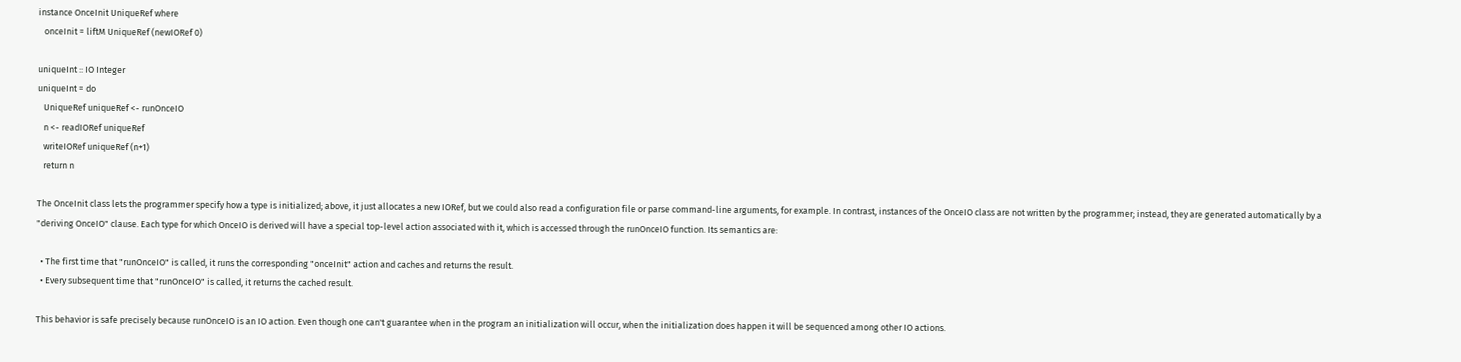instance OnceInit UniqueRef where
   onceInit = liftM UniqueRef (newIORef 0)

uniqueInt :: IO Integer
uniqueInt = do
   UniqueRef uniqueRef <- runOnceIO
   n <- readIORef uniqueRef
   writeIORef uniqueRef (n+1)
   return n

The OnceInit class lets the programmer specify how a type is initialized; above, it just allocates a new IORef, but we could also read a configuration file or parse command-line arguments, for example. In contrast, instances of the OnceIO class are not written by the programmer; instead, they are generated automatically by a "deriving OnceIO" clause. Each type for which OnceIO is derived will have a special top-level action associated with it, which is accessed through the runOnceIO function. Its semantics are:

  • The first time that "runOnceIO" is called, it runs the corresponding "onceInit" action and caches and returns the result.
  • Every subsequent time that "runOnceIO" is called, it returns the cached result.

This behavior is safe precisely because runOnceIO is an IO action. Even though one can't guarantee when in the program an initialization will occur, when the initialization does happen it will be sequenced among other IO actions.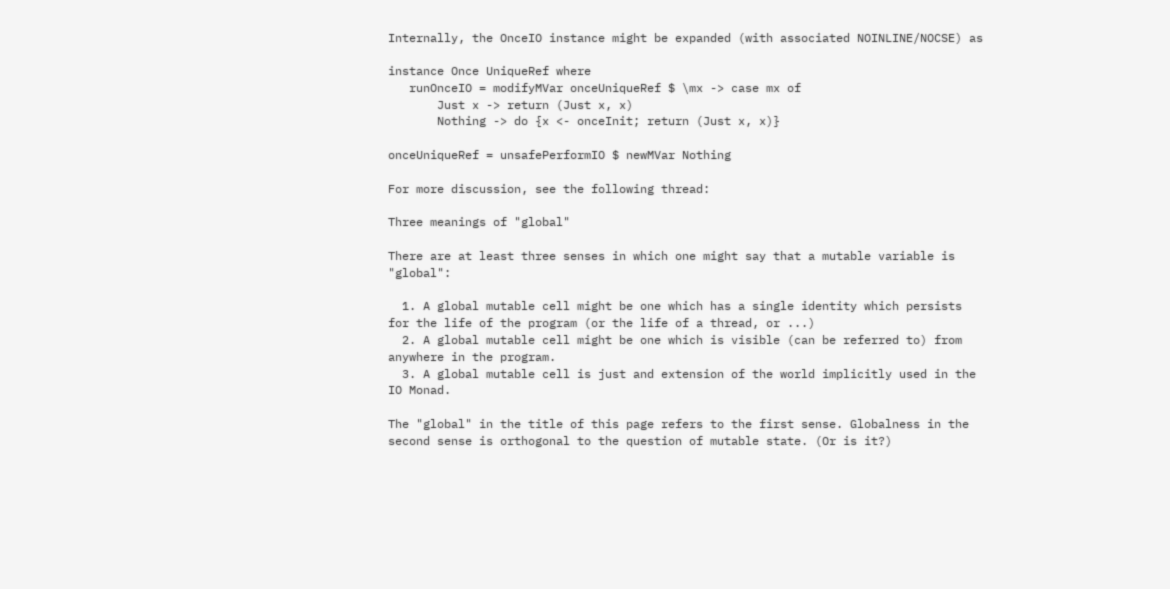Internally, the OnceIO instance might be expanded (with associated NOINLINE/NOCSE) as

instance Once UniqueRef where
   runOnceIO = modifyMVar onceUniqueRef $ \mx -> case mx of
       Just x -> return (Just x, x)
       Nothing -> do {x <- onceInit; return (Just x, x)}

onceUniqueRef = unsafePerformIO $ newMVar Nothing

For more discussion, see the following thread:

Three meanings of "global"

There are at least three senses in which one might say that a mutable variable is "global":

  1. A global mutable cell might be one which has a single identity which persists for the life of the program (or the life of a thread, or ...)
  2. A global mutable cell might be one which is visible (can be referred to) from anywhere in the program.
  3. A global mutable cell is just and extension of the world implicitly used in the IO Monad.

The "global" in the title of this page refers to the first sense. Globalness in the second sense is orthogonal to the question of mutable state. (Or is it?)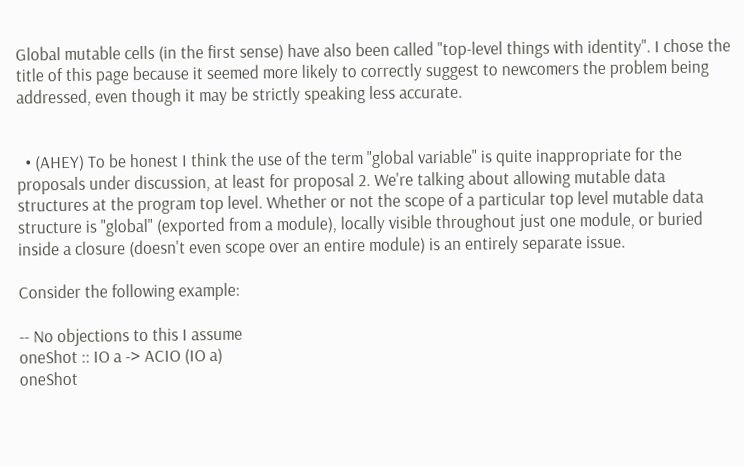Global mutable cells (in the first sense) have also been called "top-level things with identity". I chose the title of this page because it seemed more likely to correctly suggest to newcomers the problem being addressed, even though it may be strictly speaking less accurate.


  • (AHEY) To be honest I think the use of the term "global variable" is quite inappropriate for the proposals under discussion, at least for proposal 2. We're talking about allowing mutable data structures at the program top level. Whether or not the scope of a particular top level mutable data structure is "global" (exported from a module), locally visible throughout just one module, or buried inside a closure (doesn't even scope over an entire module) is an entirely separate issue.

Consider the following example:

-- No objections to this I assume
oneShot :: IO a -> ACIO (IO a)
oneShot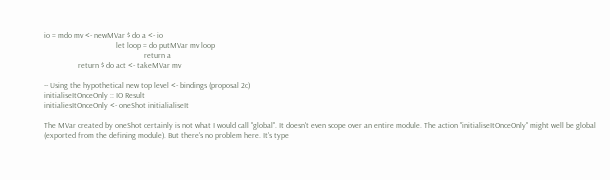io = mdo mv <- newMVar $ do a <- io
                                    let loop = do putMVar mv loop
                                                  return a
                 return $ do act <- takeMVar mv

-- Using the hypothetical new top level <- bindings (proposal 2c)
initialiseItOnceOnly :: IO Result
initialiesItOnceOnly <- oneShot initialialiseIt

The MVar created by oneShot certainly is not what I would call "global". It doesn't even scope over an entire module. The action "initialiseItOnceOnly" might well be global (exported from the defining module). But there's no problem here. It's type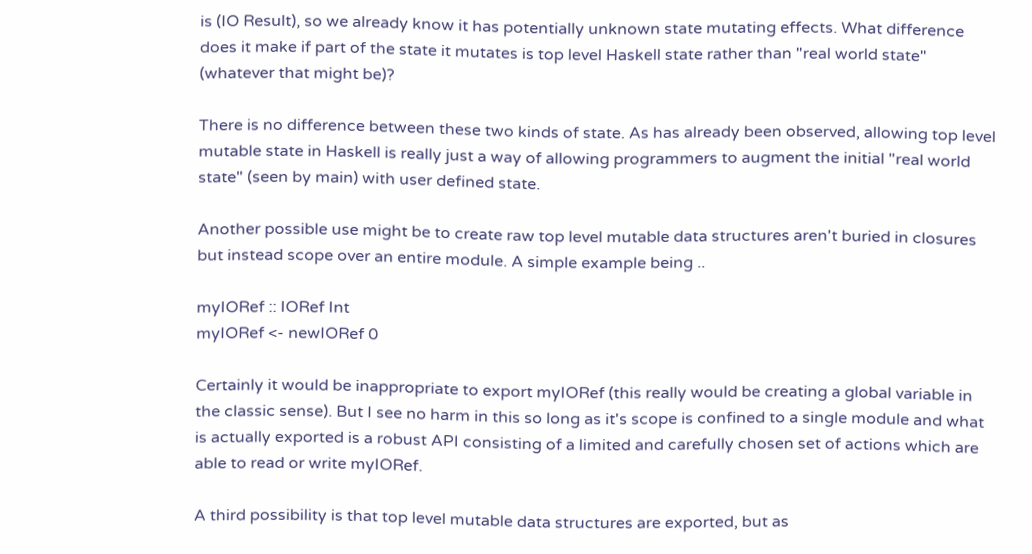is (IO Result), so we already know it has potentially unknown state mutating effects. What difference does it make if part of the state it mutates is top level Haskell state rather than "real world state" (whatever that might be)?

There is no difference between these two kinds of state. As has already been observed, allowing top level mutable state in Haskell is really just a way of allowing programmers to augment the initial "real world state" (seen by main) with user defined state.

Another possible use might be to create raw top level mutable data structures aren't buried in closures but instead scope over an entire module. A simple example being ..

myIORef :: IORef Int
myIORef <- newIORef 0

Certainly it would be inappropriate to export myIORef (this really would be creating a global variable in the classic sense). But I see no harm in this so long as it's scope is confined to a single module and what is actually exported is a robust API consisting of a limited and carefully chosen set of actions which are able to read or write myIORef.

A third possibility is that top level mutable data structures are exported, but as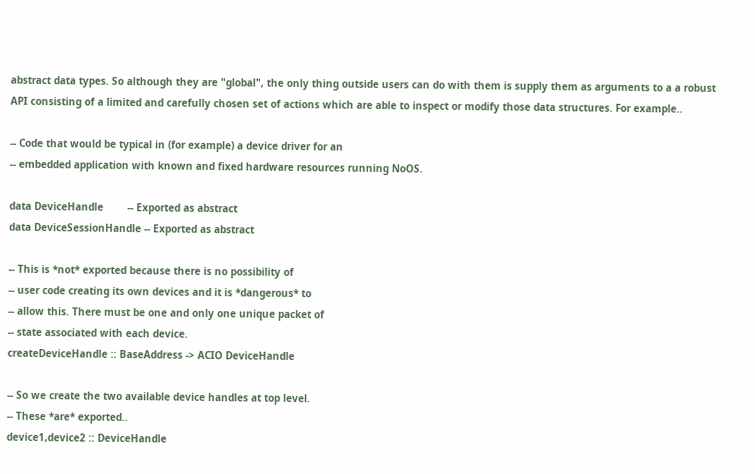abstract data types. So although they are "global", the only thing outside users can do with them is supply them as arguments to a a robust API consisting of a limited and carefully chosen set of actions which are able to inspect or modify those data structures. For example..

-- Code that would be typical in (for example) a device driver for an
-- embedded application with known and fixed hardware resources running NoOS.

data DeviceHandle        -- Exported as abstract
data DeviceSessionHandle -- Exported as abstract

-- This is *not* exported because there is no possibility of
-- user code creating its own devices and it is *dangerous* to
-- allow this. There must be one and only one unique packet of
-- state associated with each device.
createDeviceHandle :: BaseAddress -> ACIO DeviceHandle

-- So we create the two available device handles at top level.
-- These *are* exported..
device1,device2 :: DeviceHandle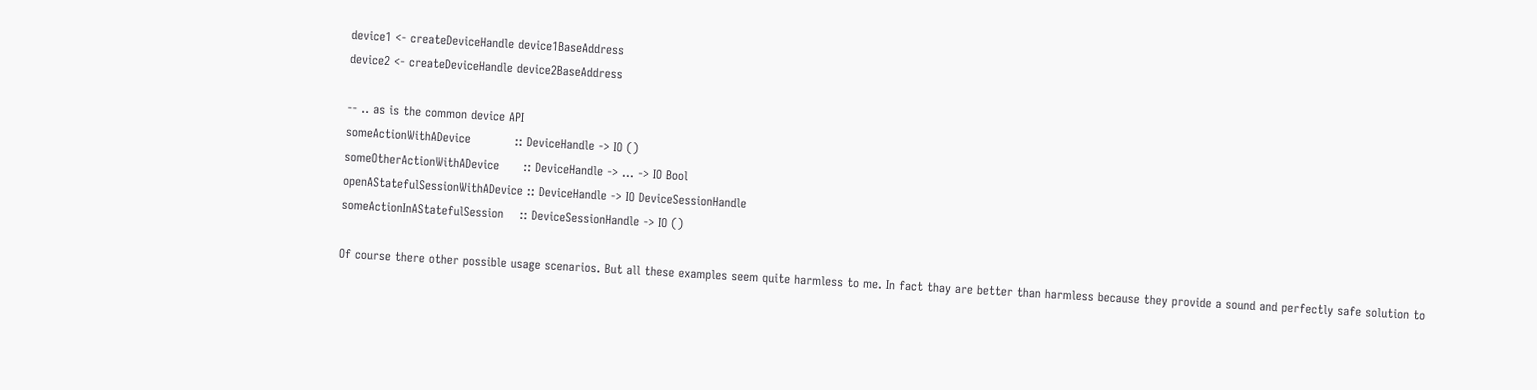device1 <- createDeviceHandle device1BaseAddress
device2 <- createDeviceHandle device2BaseAddress

-- .. as is the common device API
someActionWithADevice           :: DeviceHandle -> IO ()
someOtherActionWithADevice      :: DeviceHandle -> ... -> IO Bool
openAStatefulSessionWithADevice :: DeviceHandle -> IO DeviceSessionHandle
someActionInAStatefulSession    :: DeviceSessionHandle -> IO ()

Of course there other possible usage scenarios. But all these examples seem quite harmless to me. In fact thay are better than harmless because they provide a sound and perfectly safe solution to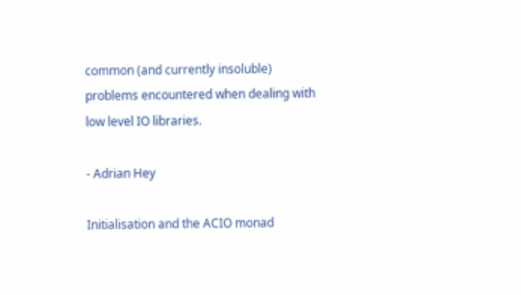common (and currently insoluble) problems encountered when dealing with low level IO libraries.

- Adrian Hey

Initialisation and the ACIO monad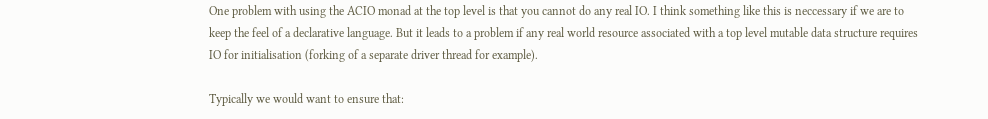One problem with using the ACIO monad at the top level is that you cannot do any real IO. I think something like this is neccessary if we are to keep the feel of a declarative language. But it leads to a problem if any real world resource associated with a top level mutable data structure requires IO for initialisation (forking of a separate driver thread for example).

Typically we would want to ensure that: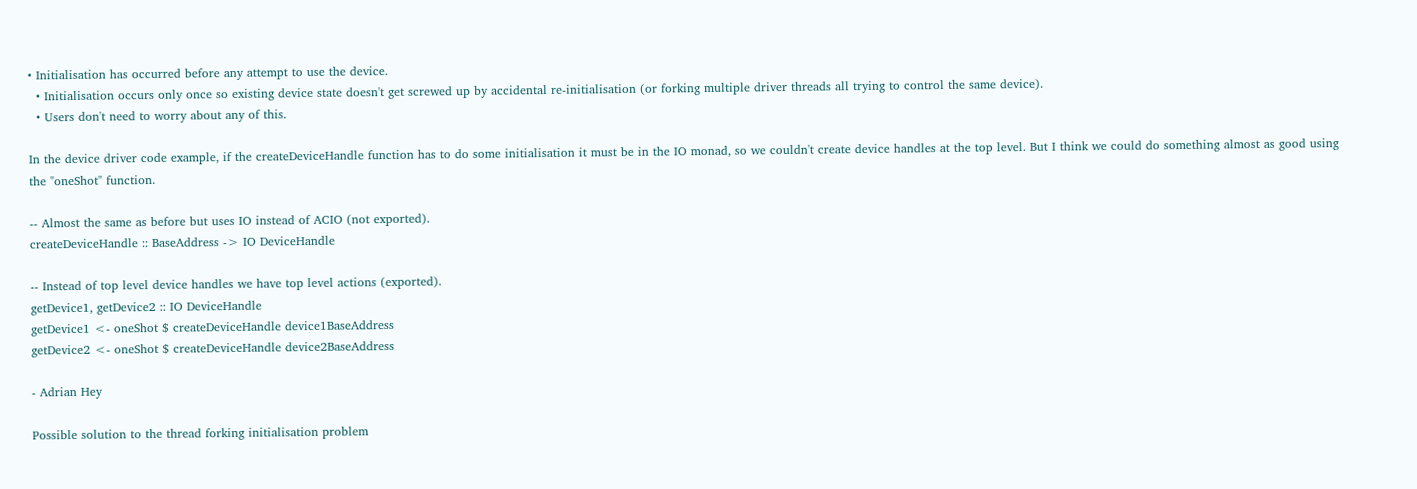• Initialisation has occurred before any attempt to use the device.
  • Initialisation occurs only once so existing device state doesn't get screwed up by accidental re-initialisation (or forking multiple driver threads all trying to control the same device).
  • Users don't need to worry about any of this.

In the device driver code example, if the createDeviceHandle function has to do some initialisation it must be in the IO monad, so we couldn't create device handles at the top level. But I think we could do something almost as good using the "oneShot" function.

-- Almost the same as before but uses IO instead of ACIO (not exported).
createDeviceHandle :: BaseAddress -> IO DeviceHandle

-- Instead of top level device handles we have top level actions (exported).
getDevice1, getDevice2 :: IO DeviceHandle
getDevice1 <- oneShot $ createDeviceHandle device1BaseAddress
getDevice2 <- oneShot $ createDeviceHandle device2BaseAddress

- Adrian Hey

Possible solution to the thread forking initialisation problem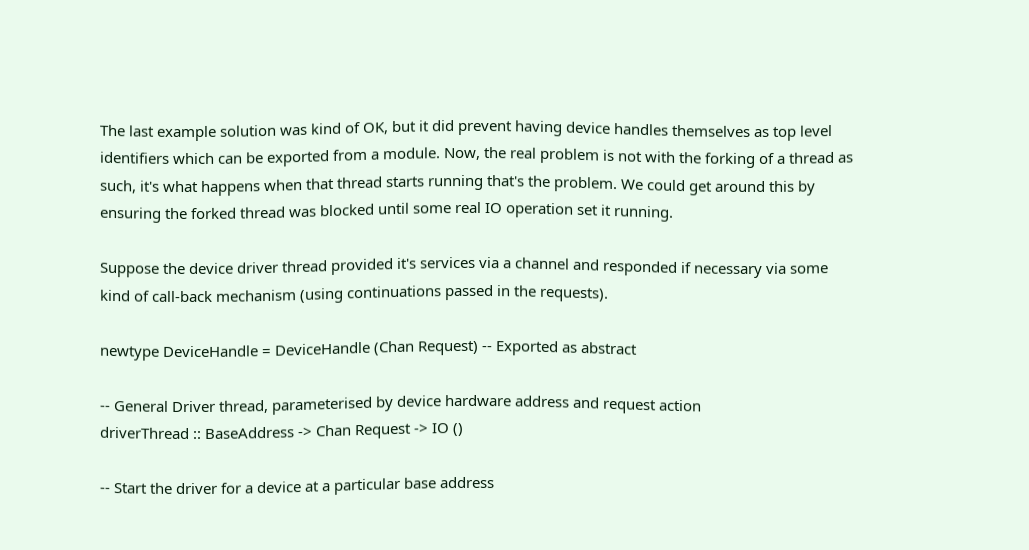The last example solution was kind of OK, but it did prevent having device handles themselves as top level identifiers which can be exported from a module. Now, the real problem is not with the forking of a thread as such, it's what happens when that thread starts running that's the problem. We could get around this by ensuring the forked thread was blocked until some real IO operation set it running.

Suppose the device driver thread provided it's services via a channel and responded if necessary via some kind of call-back mechanism (using continuations passed in the requests).

newtype DeviceHandle = DeviceHandle (Chan Request) -- Exported as abstract

-- General Driver thread, parameterised by device hardware address and request action
driverThread :: BaseAddress -> Chan Request -> IO ()

-- Start the driver for a device at a particular base address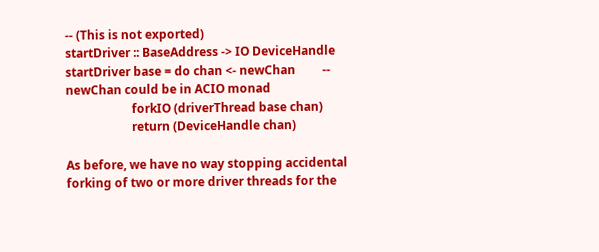-- (This is not exported)
startDriver :: BaseAddress -> IO DeviceHandle
startDriver base = do chan <- newChan         -- newChan could be in ACIO monad
                      forkIO (driverThread base chan)
                      return (DeviceHandle chan)

As before, we have no way stopping accidental forking of two or more driver threads for the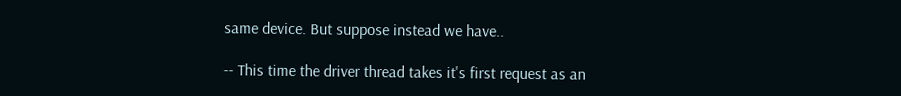same device. But suppose instead we have..

-- This time the driver thread takes it's first request as an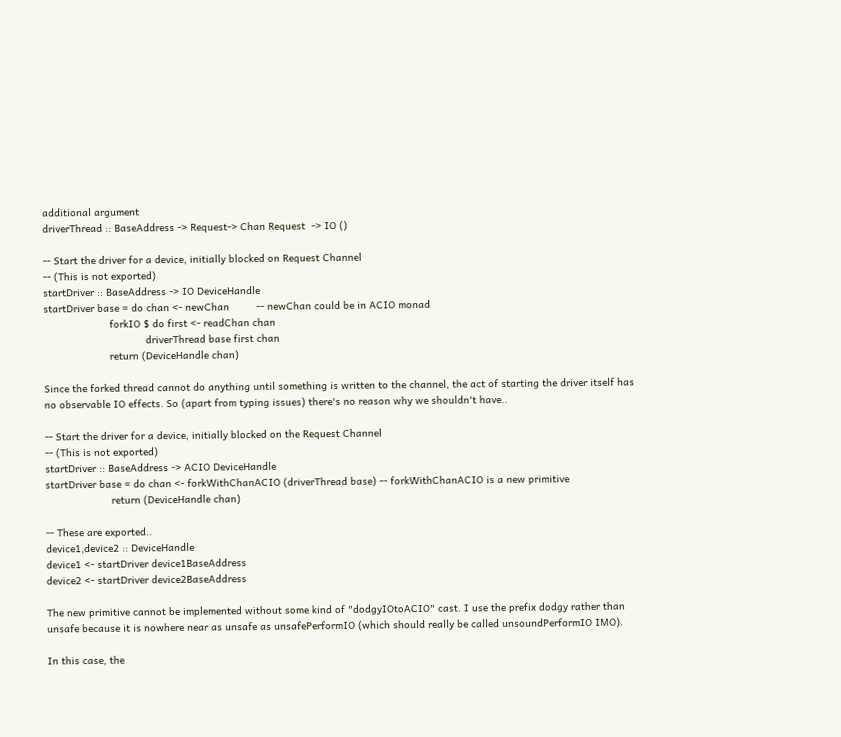additional argument
driverThread :: BaseAddress -> Request-> Chan Request  -> IO ()

-- Start the driver for a device, initially blocked on Request Channel
-- (This is not exported)
startDriver :: BaseAddress -> IO DeviceHandle
startDriver base = do chan <- newChan         -- newChan could be in ACIO monad
                      forkIO $ do first <- readChan chan
                                  driverThread base first chan
                      return (DeviceHandle chan)

Since the forked thread cannot do anything until something is written to the channel, the act of starting the driver itself has no observable IO effects. So (apart from typing issues) there's no reason why we shouldn't have..

-- Start the driver for a device, initially blocked on the Request Channel
-- (This is not exported)
startDriver :: BaseAddress -> ACIO DeviceHandle
startDriver base = do chan <- forkWithChanACIO (driverThread base) -- forkWithChanACIO is a new primitive
                      return (DeviceHandle chan)

-- These are exported..
device1,device2 :: DeviceHandle
device1 <- startDriver device1BaseAddress
device2 <- startDriver device2BaseAddress

The new primitive cannot be implemented without some kind of "dodgyIOtoACIO" cast. I use the prefix dodgy rather than unsafe because it is nowhere near as unsafe as unsafePerformIO (which should really be called unsoundPerformIO IMO).

In this case, the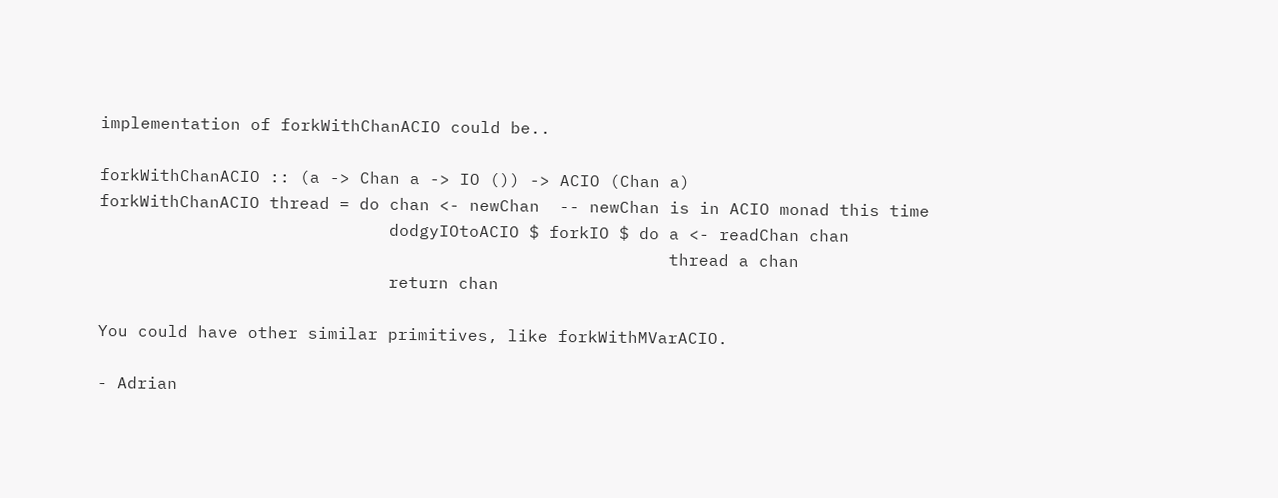implementation of forkWithChanACIO could be..

forkWithChanACIO :: (a -> Chan a -> IO ()) -> ACIO (Chan a)
forkWithChanACIO thread = do chan <- newChan  -- newChan is in ACIO monad this time
                             dodgyIOtoACIO $ forkIO $ do a <- readChan chan
                                                         thread a chan
                             return chan

You could have other similar primitives, like forkWithMVarACIO.

- Adrian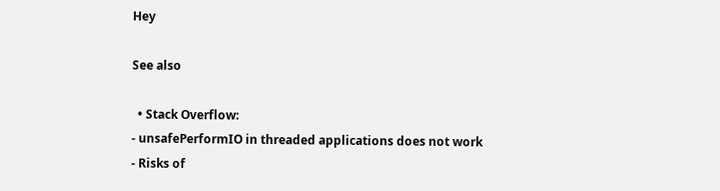Hey

See also

  • Stack Overflow:
- unsafePerformIO in threaded applications does not work
- Risks of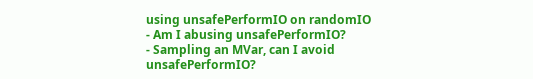using unsafePerformIO on randomIO
- Am I abusing unsafePerformIO?
- Sampling an MVar, can I avoid unsafePerformIO?